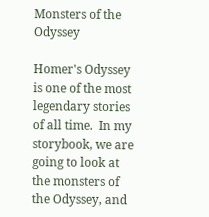Monsters of the Odyssey

Homer's Odyssey is one of the most legendary stories of all time.  In my storybook, we are going to look at the monsters of the Odyssey, and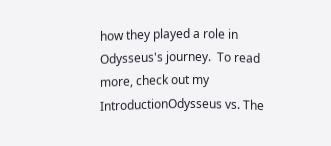how they played a role in Odysseus's journey.  To read more, check out my IntroductionOdysseus vs. The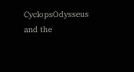CyclopsOdysseus and the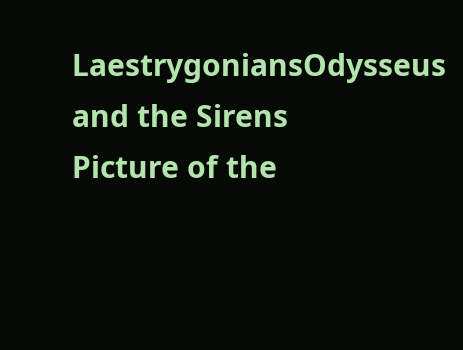LaestrygoniansOdysseus and the Sirens
Picture of the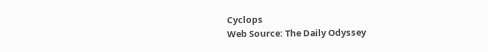Cyclops
Web Source: The Daily Odyssey